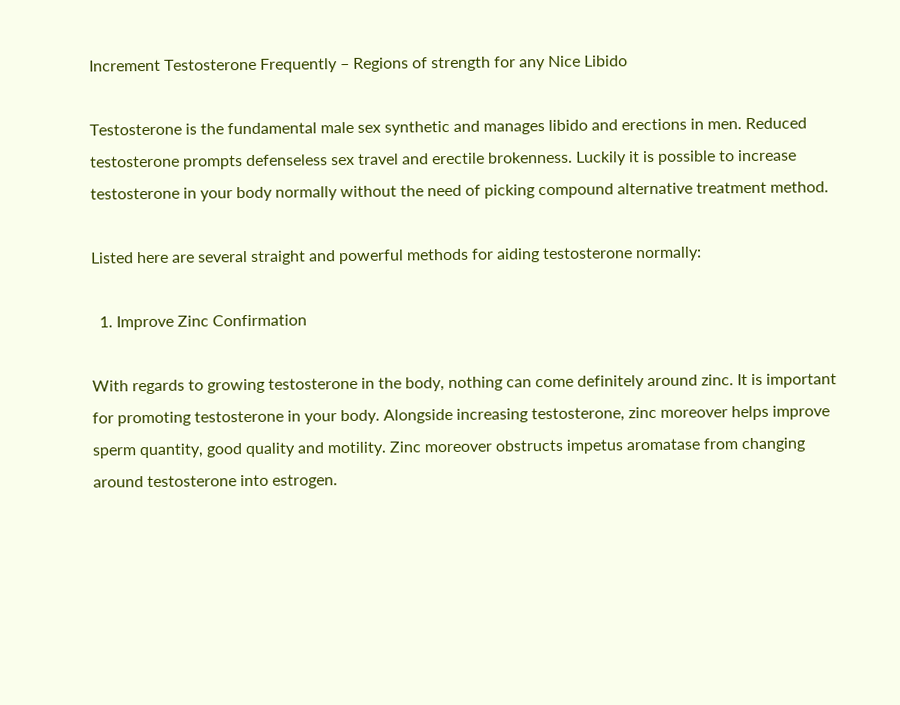Increment Testosterone Frequently – Regions of strength for any Nice Libido

Testosterone is the fundamental male sex synthetic and manages libido and erections in men. Reduced testosterone prompts defenseless sex travel and erectile brokenness. Luckily it is possible to increase testosterone in your body normally without the need of picking compound alternative treatment method.

Listed here are several straight and powerful methods for aiding testosterone normally:

  1. Improve Zinc Confirmation

With regards to growing testosterone in the body, nothing can come definitely around zinc. It is important for promoting testosterone in your body. Alongside increasing testosterone, zinc moreover helps improve sperm quantity, good quality and motility. Zinc moreover obstructs impetus aromatase from changing around testosterone into estrogen.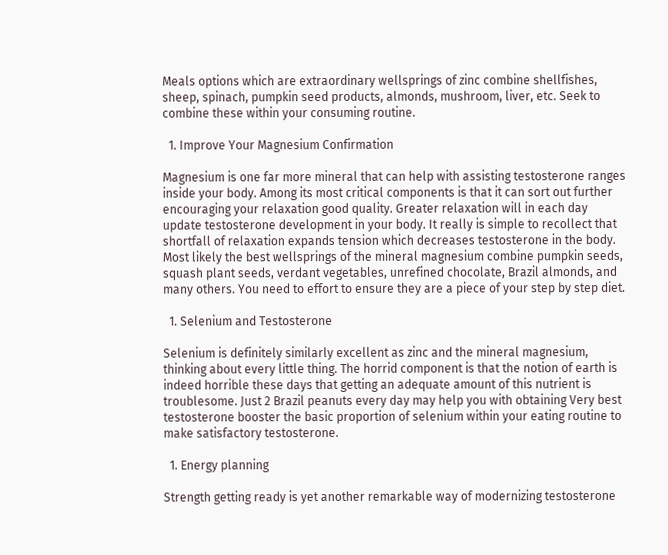Meals options which are extraordinary wellsprings of zinc combine shellfishes, sheep, spinach, pumpkin seed products, almonds, mushroom, liver, etc. Seek to combine these within your consuming routine.

  1. Improve Your Magnesium Confirmation

Magnesium is one far more mineral that can help with assisting testosterone ranges inside your body. Among its most critical components is that it can sort out further encouraging your relaxation good quality. Greater relaxation will in each day update testosterone development in your body. It really is simple to recollect that shortfall of relaxation expands tension which decreases testosterone in the body. Most likely the best wellsprings of the mineral magnesium combine pumpkin seeds, squash plant seeds, verdant vegetables, unrefined chocolate, Brazil almonds, and many others. You need to effort to ensure they are a piece of your step by step diet.

  1. Selenium and Testosterone

Selenium is definitely similarly excellent as zinc and the mineral magnesium, thinking about every little thing. The horrid component is that the notion of earth is indeed horrible these days that getting an adequate amount of this nutrient is troublesome. Just 2 Brazil peanuts every day may help you with obtaining Very best testosterone booster the basic proportion of selenium within your eating routine to make satisfactory testosterone.

  1. Energy planning

Strength getting ready is yet another remarkable way of modernizing testosterone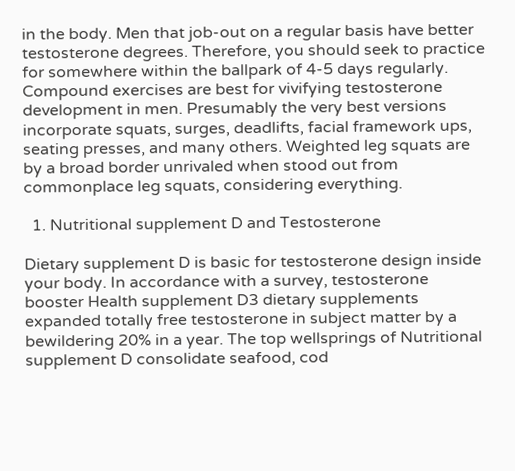in the body. Men that job-out on a regular basis have better testosterone degrees. Therefore, you should seek to practice for somewhere within the ballpark of 4-5 days regularly. Compound exercises are best for vivifying testosterone development in men. Presumably the very best versions incorporate squats, surges, deadlifts, facial framework ups, seating presses, and many others. Weighted leg squats are by a broad border unrivaled when stood out from commonplace leg squats, considering everything.

  1. Nutritional supplement D and Testosterone

Dietary supplement D is basic for testosterone design inside your body. In accordance with a survey, testosterone booster Health supplement D3 dietary supplements expanded totally free testosterone in subject matter by a bewildering 20% in a year. The top wellsprings of Nutritional supplement D consolidate seafood, cod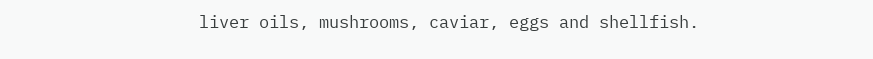liver oils, mushrooms, caviar, eggs and shellfish.